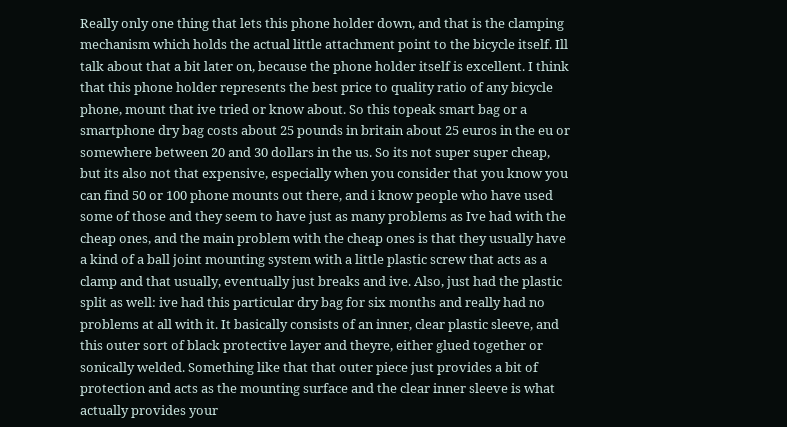Really only one thing that lets this phone holder down, and that is the clamping mechanism which holds the actual little attachment point to the bicycle itself. Ill talk about that a bit later on, because the phone holder itself is excellent. I think that this phone holder represents the best price to quality ratio of any bicycle phone, mount that ive tried or know about. So this topeak smart bag or a smartphone dry bag costs about 25 pounds in britain about 25 euros in the eu or somewhere between 20 and 30 dollars in the us. So its not super super cheap, but its also not that expensive, especially when you consider that you know you can find 50 or 100 phone mounts out there, and i know people who have used some of those and they seem to have just as many problems as Ive had with the cheap ones, and the main problem with the cheap ones is that they usually have a kind of a ball joint mounting system with a little plastic screw that acts as a clamp and that usually, eventually just breaks and ive. Also, just had the plastic split as well: ive had this particular dry bag for six months and really had no problems at all with it. It basically consists of an inner, clear plastic sleeve, and this outer sort of black protective layer and theyre, either glued together or sonically welded. Something like that that outer piece just provides a bit of protection and acts as the mounting surface and the clear inner sleeve is what actually provides your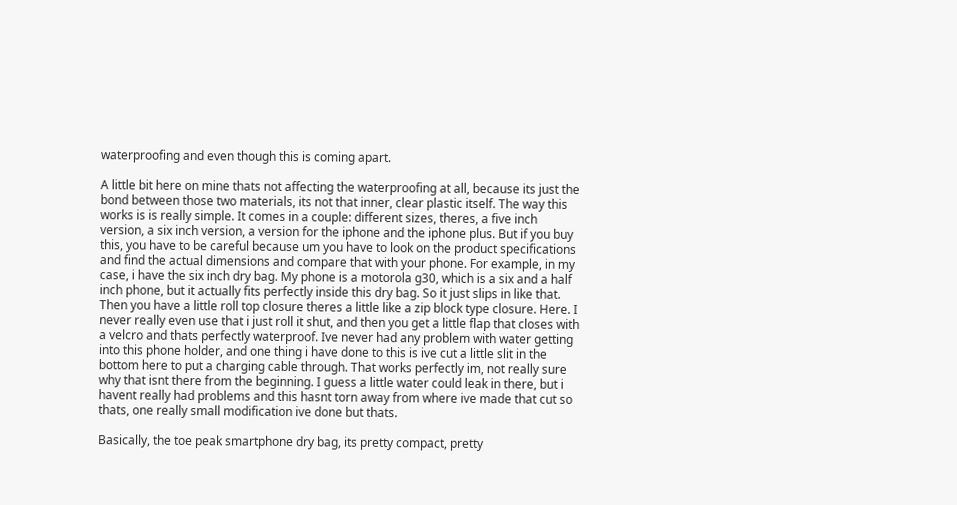waterproofing and even though this is coming apart.

A little bit here on mine thats not affecting the waterproofing at all, because its just the bond between those two materials, its not that inner, clear plastic itself. The way this works is is really simple. It comes in a couple: different sizes, theres, a five inch version, a six inch version, a version for the iphone and the iphone plus. But if you buy this, you have to be careful because um you have to look on the product specifications and find the actual dimensions and compare that with your phone. For example, in my case, i have the six inch dry bag. My phone is a motorola g30, which is a six and a half inch phone, but it actually fits perfectly inside this dry bag. So it just slips in like that. Then you have a little roll top closure theres a little like a zip block type closure. Here. I never really even use that i just roll it shut, and then you get a little flap that closes with a velcro and thats perfectly waterproof. Ive never had any problem with water getting into this phone holder, and one thing i have done to this is ive cut a little slit in the bottom here to put a charging cable through. That works perfectly im, not really sure why that isnt there from the beginning. I guess a little water could leak in there, but i havent really had problems and this hasnt torn away from where ive made that cut so thats, one really small modification ive done but thats.

Basically, the toe peak smartphone dry bag, its pretty compact, pretty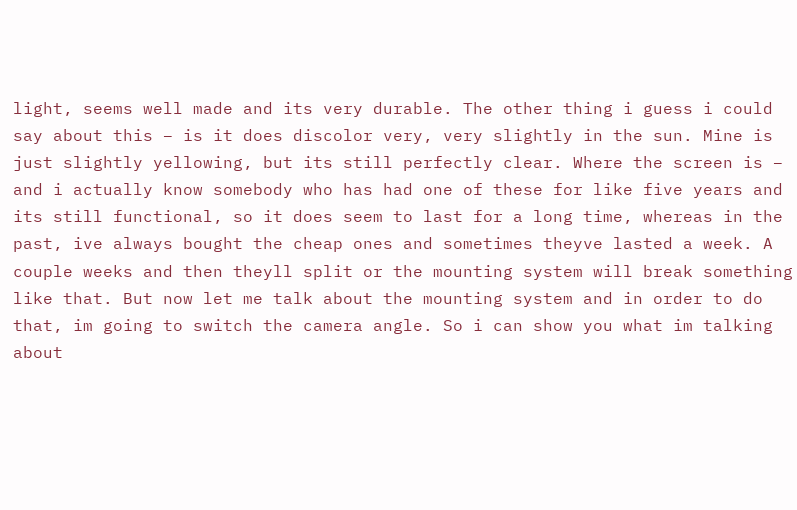light, seems well made and its very durable. The other thing i guess i could say about this – is it does discolor very, very slightly in the sun. Mine is just slightly yellowing, but its still perfectly clear. Where the screen is – and i actually know somebody who has had one of these for like five years and its still functional, so it does seem to last for a long time, whereas in the past, ive always bought the cheap ones and sometimes theyve lasted a week. A couple weeks and then theyll split or the mounting system will break something like that. But now let me talk about the mounting system and in order to do that, im going to switch the camera angle. So i can show you what im talking about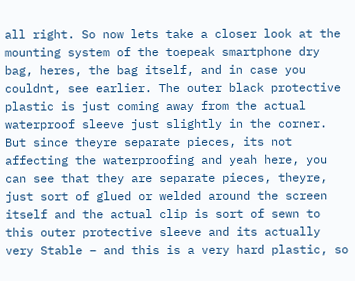all right. So now lets take a closer look at the mounting system of the toepeak smartphone dry bag, heres, the bag itself, and in case you couldnt, see earlier. The outer black protective plastic is just coming away from the actual waterproof sleeve just slightly in the corner. But since theyre separate pieces, its not affecting the waterproofing and yeah here, you can see that they are separate pieces, theyre, just sort of glued or welded around the screen itself and the actual clip is sort of sewn to this outer protective sleeve and its actually very Stable – and this is a very hard plastic, so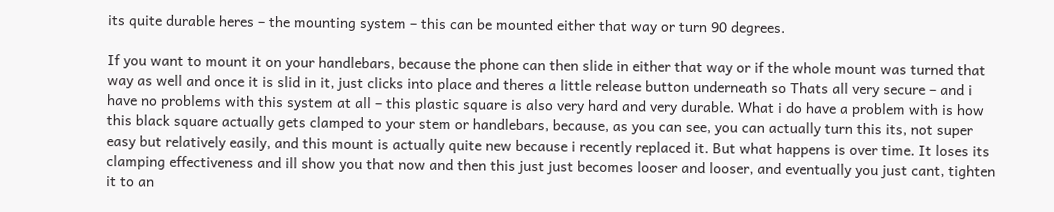its quite durable heres – the mounting system – this can be mounted either that way or turn 90 degrees.

If you want to mount it on your handlebars, because the phone can then slide in either that way or if the whole mount was turned that way as well and once it is slid in it, just clicks into place and theres a little release button underneath so Thats all very secure – and i have no problems with this system at all – this plastic square is also very hard and very durable. What i do have a problem with is how this black square actually gets clamped to your stem or handlebars, because, as you can see, you can actually turn this its, not super easy but relatively easily, and this mount is actually quite new because i recently replaced it. But what happens is over time. It loses its clamping effectiveness and ill show you that now and then this just just becomes looser and looser, and eventually you just cant, tighten it to an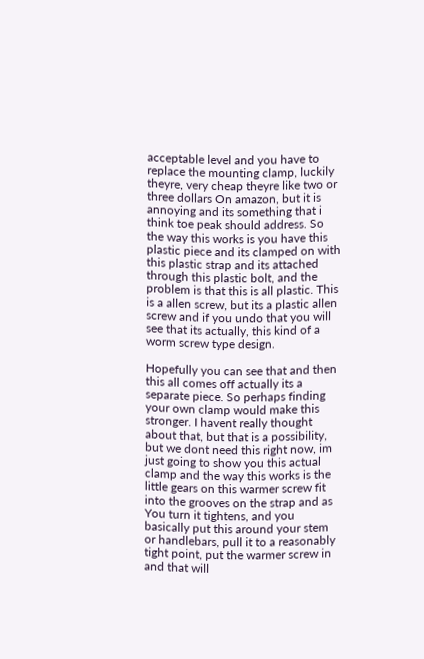acceptable level and you have to replace the mounting clamp, luckily theyre, very cheap theyre like two or three dollars On amazon, but it is annoying and its something that i think toe peak should address. So the way this works is you have this plastic piece and its clamped on with this plastic strap and its attached through this plastic bolt, and the problem is that this is all plastic. This is a allen screw, but its a plastic allen screw and if you undo that you will see that its actually, this kind of a worm screw type design.

Hopefully you can see that and then this all comes off actually its a separate piece. So perhaps finding your own clamp would make this stronger. I havent really thought about that, but that is a possibility, but we dont need this right now, im just going to show you this actual clamp and the way this works is the little gears on this warmer screw fit into the grooves on the strap and as You turn it tightens, and you basically put this around your stem or handlebars, pull it to a reasonably tight point, put the warmer screw in and that will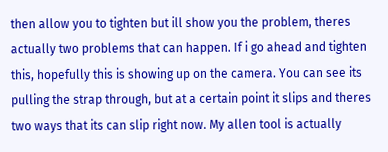then allow you to tighten but ill show you the problem, theres actually two problems that can happen. If i go ahead and tighten this, hopefully this is showing up on the camera. You can see its pulling the strap through, but at a certain point it slips and theres two ways that its can slip right now. My allen tool is actually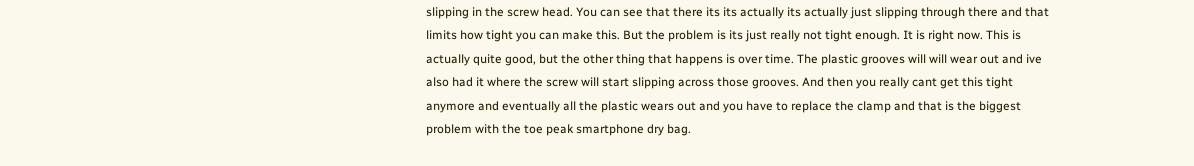slipping in the screw head. You can see that there its its actually its actually just slipping through there and that limits how tight you can make this. But the problem is its just really not tight enough. It is right now. This is actually quite good, but the other thing that happens is over time. The plastic grooves will will wear out and ive also had it where the screw will start slipping across those grooves. And then you really cant get this tight anymore and eventually all the plastic wears out and you have to replace the clamp and that is the biggest problem with the toe peak smartphone dry bag.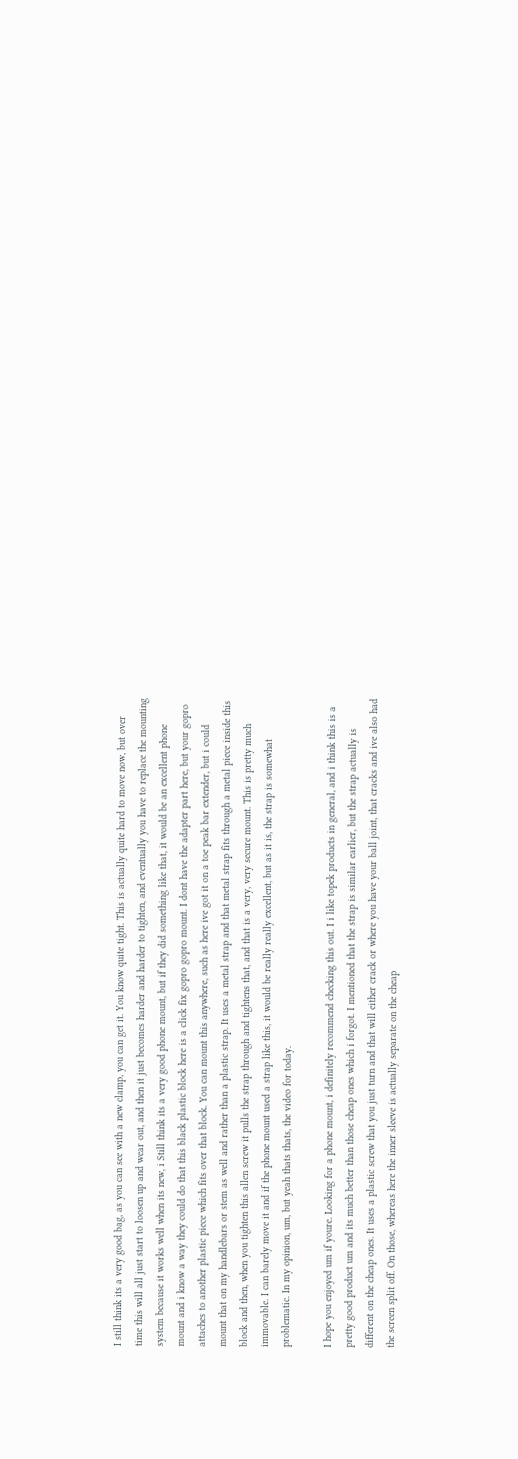I still think its a very good bag, as you can see with a new clamp, you can get it. You know quite tight. This is actually quite hard to move now, but over time this will all just start to loosen up and wear out, and then it just becomes harder and harder to tighten, and eventually you have to replace the mounting system because it works well when its new, i Still think its a very good phone mount, but if they did something like that, it would be an excellent phone mount and i know a way they could do that this black plastic block here is a click fix gopro gopro mount. I dont have the adapter part here, but your gopro attaches to another plastic piece which fits over that block. You can mount this anywhere, such as here ive got it on a toe peak bar extender, but i could mount that on my handlebars or stem as well and rather than a plastic strap. It uses a metal strap and that metal strap fits through a metal piece inside this block and then, when you tighten this allen screw it pulls the strap through and tightens that, and that is a very, very secure mount. This is pretty much immovable. I can barely move it and if the phone mount used a strap like this, it would be really really excellent, but as it is, the strap is somewhat problematic. In my opinion, um, but yeah thats thats, the video for today.

I hope you enjoyed um if youre. Looking for a phone mount, i definitely recommend checking this out. I i like topek products in general, and i think this is a pretty good product um and its much better than those cheap ones which i forgot. I mentioned that the strap is similar earlier, but the strap actually is different on the cheap ones. It uses a plastic screw that you just turn and that will either crack or where you have your ball joint, that cracks and ive also had the screen split off. On those, whereas here the inner sleeve is actually separate on the cheap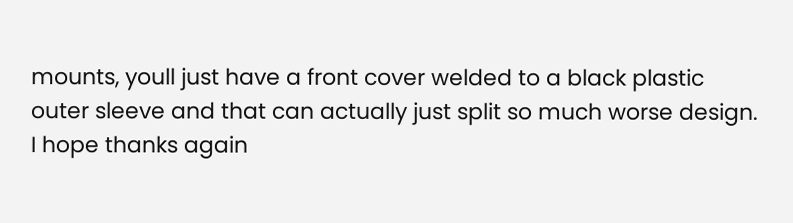mounts, youll just have a front cover welded to a black plastic outer sleeve and that can actually just split so much worse design. I hope thanks again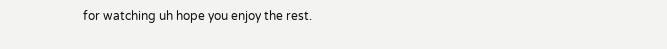for watching uh hope you enjoy the rest.